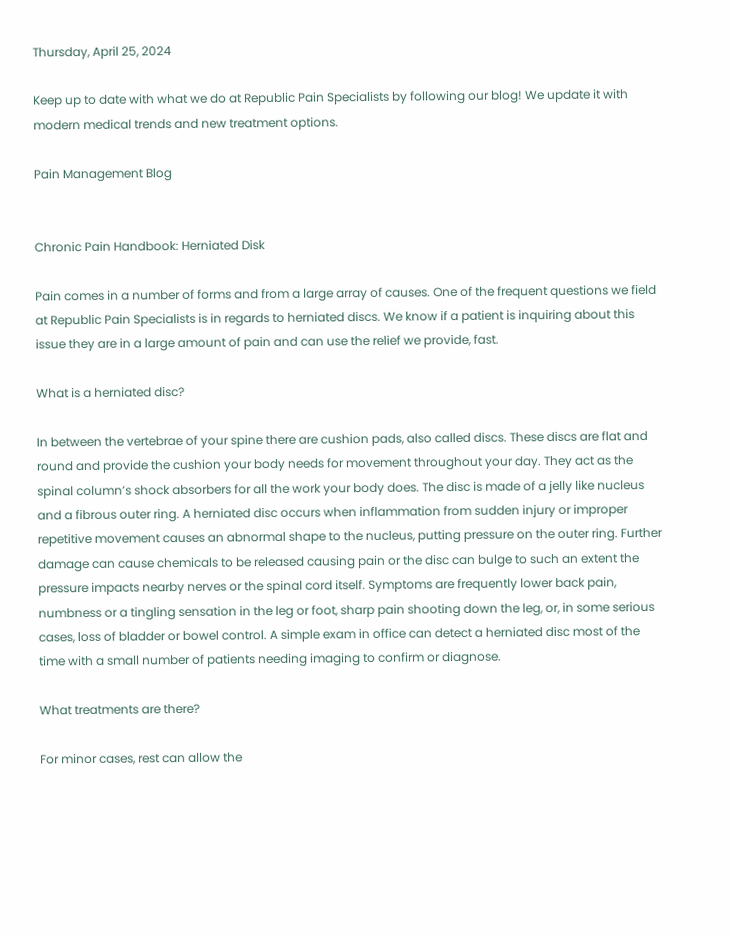Thursday, April 25, 2024

Keep up to date with what we do at Republic Pain Specialists by following our blog! We update it with modern medical trends and new treatment options.

Pain Management Blog


Chronic Pain Handbook: Herniated Disk

Pain comes in a number of forms and from a large array of causes. One of the frequent questions we field at Republic Pain Specialists is in regards to herniated discs. We know if a patient is inquiring about this issue they are in a large amount of pain and can use the relief we provide, fast.

What is a herniated disc?

In between the vertebrae of your spine there are cushion pads, also called discs. These discs are flat and round and provide the cushion your body needs for movement throughout your day. They act as the spinal column’s shock absorbers for all the work your body does. The disc is made of a jelly like nucleus and a fibrous outer ring. A herniated disc occurs when inflammation from sudden injury or improper repetitive movement causes an abnormal shape to the nucleus, putting pressure on the outer ring. Further damage can cause chemicals to be released causing pain or the disc can bulge to such an extent the pressure impacts nearby nerves or the spinal cord itself. Symptoms are frequently lower back pain, numbness or a tingling sensation in the leg or foot, sharp pain shooting down the leg, or, in some serious cases, loss of bladder or bowel control. A simple exam in office can detect a herniated disc most of the time with a small number of patients needing imaging to confirm or diagnose.

What treatments are there?

For minor cases, rest can allow the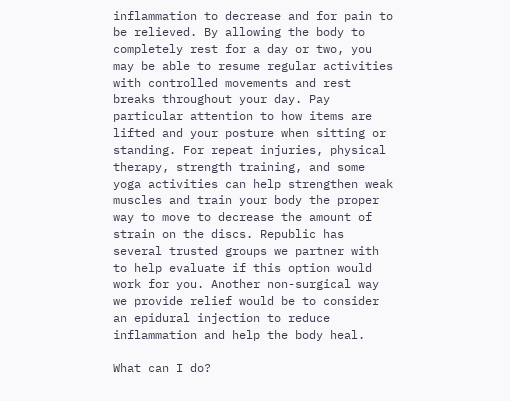inflammation to decrease and for pain to be relieved. By allowing the body to completely rest for a day or two, you may be able to resume regular activities with controlled movements and rest breaks throughout your day. Pay particular attention to how items are lifted and your posture when sitting or standing. For repeat injuries, physical therapy, strength training, and some yoga activities can help strengthen weak muscles and train your body the proper way to move to decrease the amount of strain on the discs. Republic has several trusted groups we partner with to help evaluate if this option would work for you. Another non-surgical way we provide relief would be to consider an epidural injection to reduce inflammation and help the body heal.

What can I do?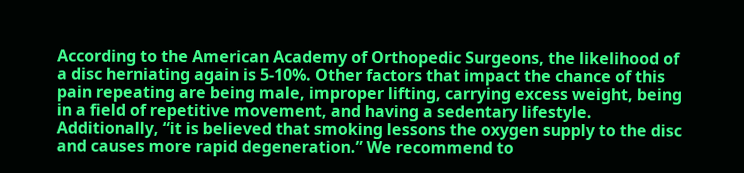According to the American Academy of Orthopedic Surgeons, the likelihood of a disc herniating again is 5-10%. Other factors that impact the chance of this pain repeating are being male, improper lifting, carrying excess weight, being in a field of repetitive movement, and having a sedentary lifestyle. Additionally, “it is believed that smoking lessons the oxygen supply to the disc and causes more rapid degeneration.” We recommend to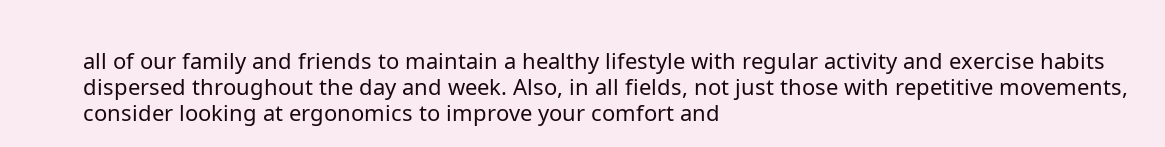all of our family and friends to maintain a healthy lifestyle with regular activity and exercise habits dispersed throughout the day and week. Also, in all fields, not just those with repetitive movements, consider looking at ergonomics to improve your comfort and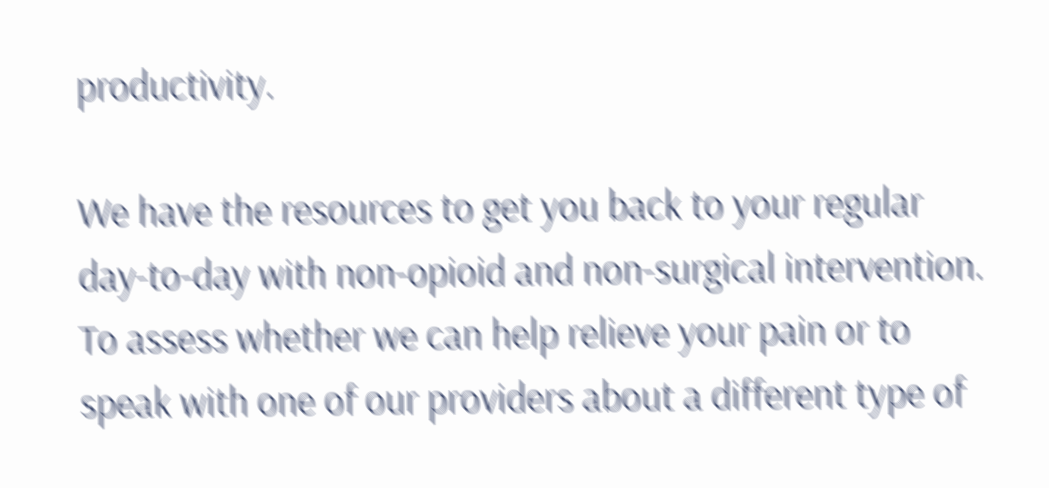productivity.

We have the resources to get you back to your regular day-to-day with non-opioid and non-surgical intervention. To assess whether we can help relieve your pain or to speak with one of our providers about a different type of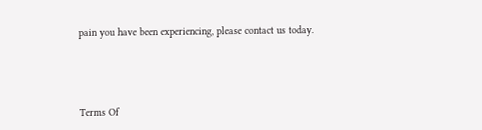pain you have been experiencing, please contact us today.




Terms Of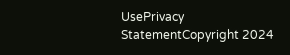UsePrivacy StatementCopyright 2024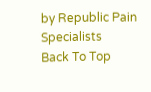by Republic Pain Specialists
Back To Top